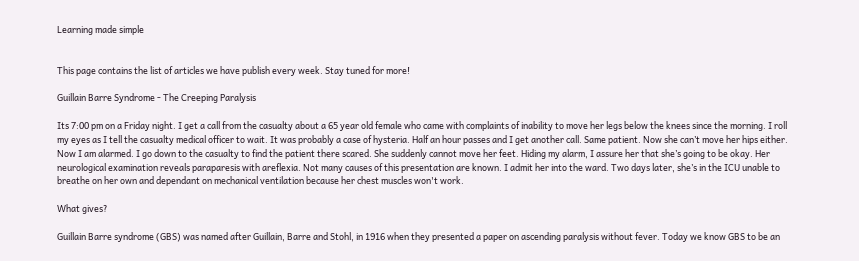Learning made simple


This page contains the list of articles we have publish every week. Stay tuned for more!

Guillain Barre Syndrome - The Creeping Paralysis

Its 7:00 pm on a Friday night. I get a call from the casualty about a 65 year old female who came with complaints of inability to move her legs below the knees since the morning. I roll my eyes as I tell the casualty medical officer to wait. It was probably a case of hysteria. Half an hour passes and I get another call. Same patient. Now she can’t move her hips either. Now I am alarmed. I go down to the casualty to find the patient there scared. She suddenly cannot move her feet. Hiding my alarm, I assure her that she’s going to be okay. Her neurological examination reveals paraparesis with areflexia. Not many causes of this presentation are known. I admit her into the ward. Two days later, she’s in the ICU unable to breathe on her own and dependant on mechanical ventilation because her chest muscles won't work.

What gives?

Guillain Barre syndrome (GBS) was named after Guillain, Barre and Stohl, in 1916 when they presented a paper on ascending paralysis without fever. Today we know GBS to be an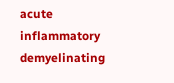acute inflammatory demyelinating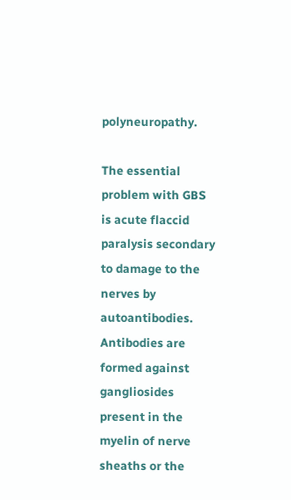polyneuropathy.

The essential problem with GBS is acute flaccid paralysis secondary to damage to the nerves by autoantibodies. Antibodies are formed against gangliosides present in the myelin of nerve sheaths or the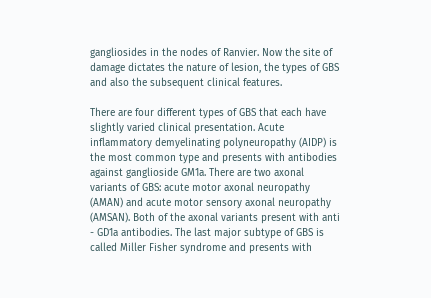gangliosides in the nodes of Ranvier. Now the site of damage dictates the nature of lesion, the types of GBS and also the subsequent clinical features.

There are four different types of GBS that each have slightly varied clinical presentation. Acute inflammatory demyelinating polyneuropathy (AIDP) is the most common type and presents with antibodies against ganglioside GM1a. There are two axonal variants of GBS: acute motor axonal neuropathy (AMAN) and acute motor sensory axonal neuropathy (AMSAN). Both of the axonal variants present with anti - GD1a antibodies. The last major subtype of GBS is called Miller Fisher syndrome and presents with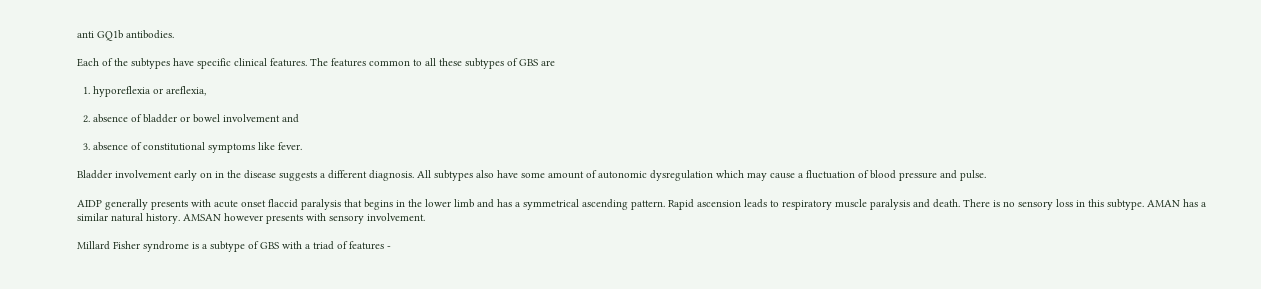anti GQ1b antibodies.

Each of the subtypes have specific clinical features. The features common to all these subtypes of GBS are

  1. hyporeflexia or areflexia,

  2. absence of bladder or bowel involvement and

  3. absence of constitutional symptoms like fever.

Bladder involvement early on in the disease suggests a different diagnosis. All subtypes also have some amount of autonomic dysregulation which may cause a fluctuation of blood pressure and pulse.

AIDP generally presents with acute onset flaccid paralysis that begins in the lower limb and has a symmetrical ascending pattern. Rapid ascension leads to respiratory muscle paralysis and death. There is no sensory loss in this subtype. AMAN has a similar natural history. AMSAN however presents with sensory involvement.

Millard Fisher syndrome is a subtype of GBS with a triad of features -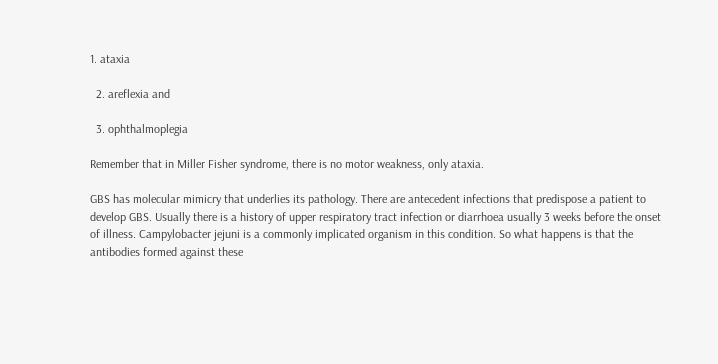1. ataxia

  2. areflexia and

  3. ophthalmoplegia

Remember that in Miller Fisher syndrome, there is no motor weakness, only ataxia.

GBS has molecular mimicry that underlies its pathology. There are antecedent infections that predispose a patient to develop GBS. Usually there is a history of upper respiratory tract infection or diarrhoea usually 3 weeks before the onset of illness. Campylobacter jejuni is a commonly implicated organism in this condition. So what happens is that the antibodies formed against these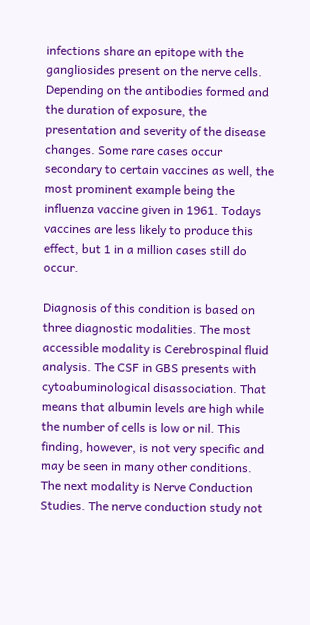infections share an epitope with the gangliosides present on the nerve cells. Depending on the antibodies formed and the duration of exposure, the presentation and severity of the disease changes. Some rare cases occur secondary to certain vaccines as well, the most prominent example being the influenza vaccine given in 1961. Todays vaccines are less likely to produce this effect, but 1 in a million cases still do occur.

Diagnosis of this condition is based on three diagnostic modalities. The most accessible modality is Cerebrospinal fluid analysis. The CSF in GBS presents with cytoabuminological disassociation. That means that albumin levels are high while the number of cells is low or nil. This finding, however, is not very specific and may be seen in many other conditions. The next modality is Nerve Conduction Studies. The nerve conduction study not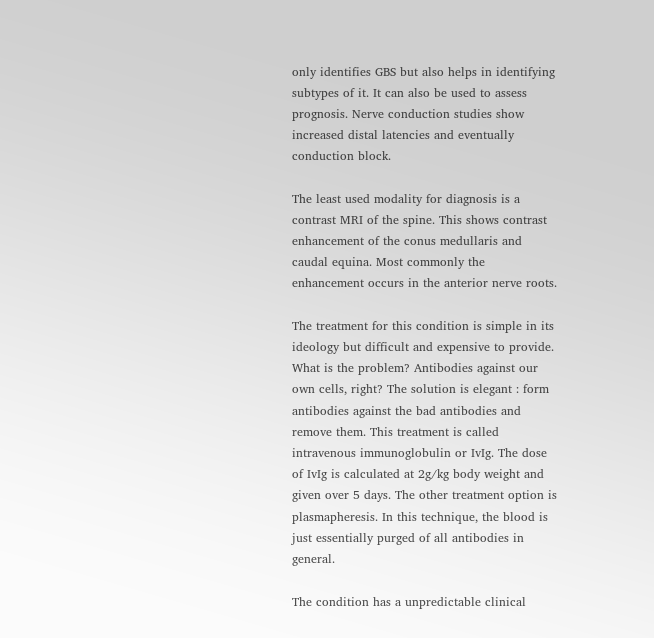only identifies GBS but also helps in identifying subtypes of it. It can also be used to assess prognosis. Nerve conduction studies show increased distal latencies and eventually conduction block.

The least used modality for diagnosis is a contrast MRI of the spine. This shows contrast enhancement of the conus medullaris and caudal equina. Most commonly the enhancement occurs in the anterior nerve roots.

The treatment for this condition is simple in its ideology but difficult and expensive to provide. What is the problem? Antibodies against our own cells, right? The solution is elegant : form antibodies against the bad antibodies and remove them. This treatment is called intravenous immunoglobulin or IvIg. The dose of IvIg is calculated at 2g/kg body weight and given over 5 days. The other treatment option is plasmapheresis. In this technique, the blood is just essentially purged of all antibodies in general.

The condition has a unpredictable clinical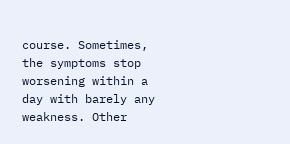course. Sometimes, the symptoms stop worsening within a day with barely any weakness. Other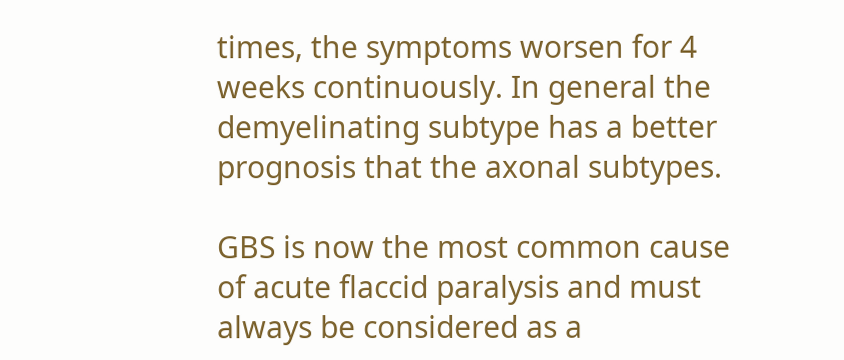times, the symptoms worsen for 4 weeks continuously. In general the demyelinating subtype has a better prognosis that the axonal subtypes.

GBS is now the most common cause of acute flaccid paralysis and must always be considered as a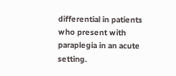differential in patients who present with paraplegia in an acute setting.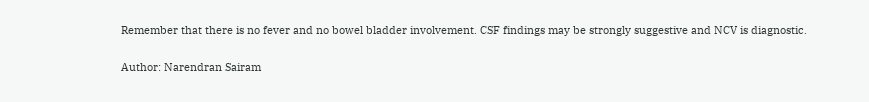Remember that there is no fever and no bowel bladder involvement. CSF findings may be strongly suggestive and NCV is diagnostic.

Author: Narendran Sairam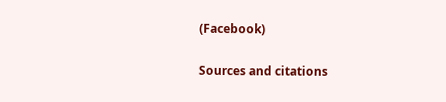(Facebook)

Sources and citations